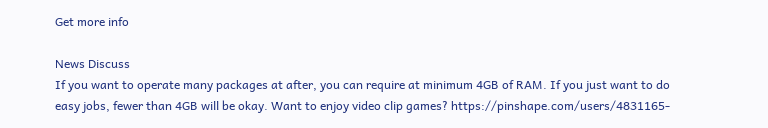Get more info

News Discuss
If you want to operate many packages at after, you can require at minimum 4GB of RAM. If you just want to do easy jobs, fewer than 4GB will be okay. Want to enjoy video clip games? https://pinshape.com/users/4831165-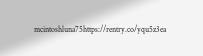mcintoshluna75https://rentry.co/yqu5z3ea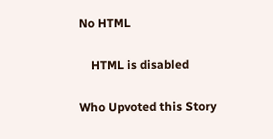No HTML

    HTML is disabled

Who Upvoted this Story